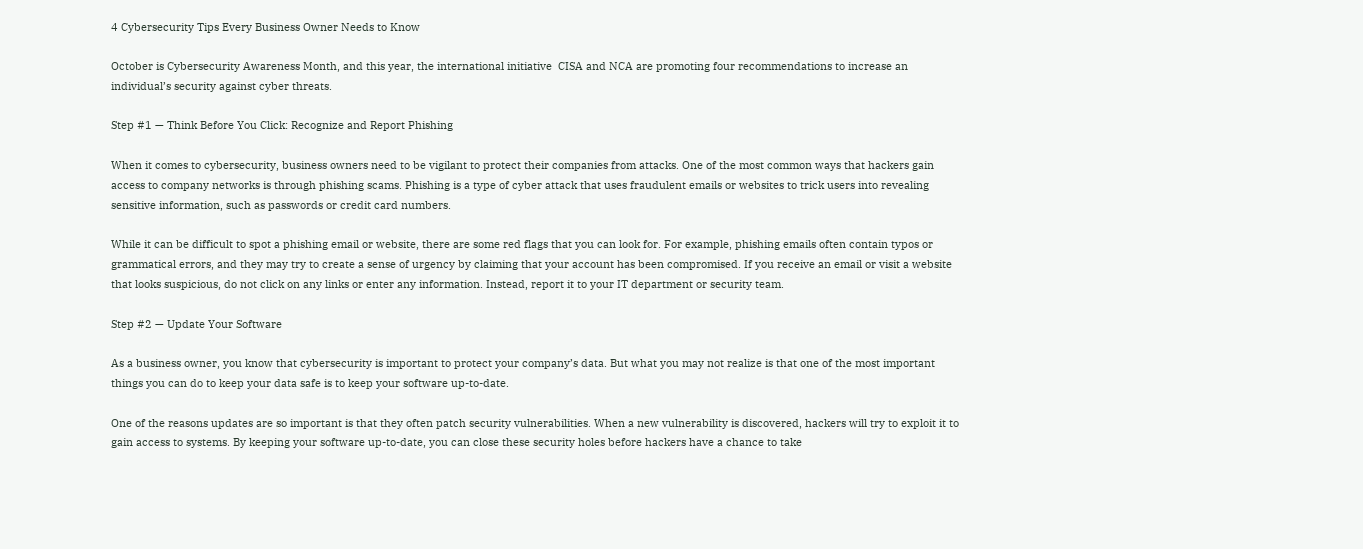4 Cybersecurity Tips Every Business Owner Needs to Know

October is Cybersecurity Awareness Month, and this year, the international initiative  CISA and NCA are promoting four recommendations to increase an individual’s security against cyber threats.

Step #1 — Think Before You Click: Recognize and Report Phishing

When it comes to cybersecurity, business owners need to be vigilant to protect their companies from attacks. One of the most common ways that hackers gain access to company networks is through phishing scams. Phishing is a type of cyber attack that uses fraudulent emails or websites to trick users into revealing sensitive information, such as passwords or credit card numbers.

While it can be difficult to spot a phishing email or website, there are some red flags that you can look for. For example, phishing emails often contain typos or grammatical errors, and they may try to create a sense of urgency by claiming that your account has been compromised. If you receive an email or visit a website that looks suspicious, do not click on any links or enter any information. Instead, report it to your IT department or security team.

Step #2 — Update Your Software

As a business owner, you know that cybersecurity is important to protect your company’s data. But what you may not realize is that one of the most important things you can do to keep your data safe is to keep your software up-to-date.

One of the reasons updates are so important is that they often patch security vulnerabilities. When a new vulnerability is discovered, hackers will try to exploit it to gain access to systems. By keeping your software up-to-date, you can close these security holes before hackers have a chance to take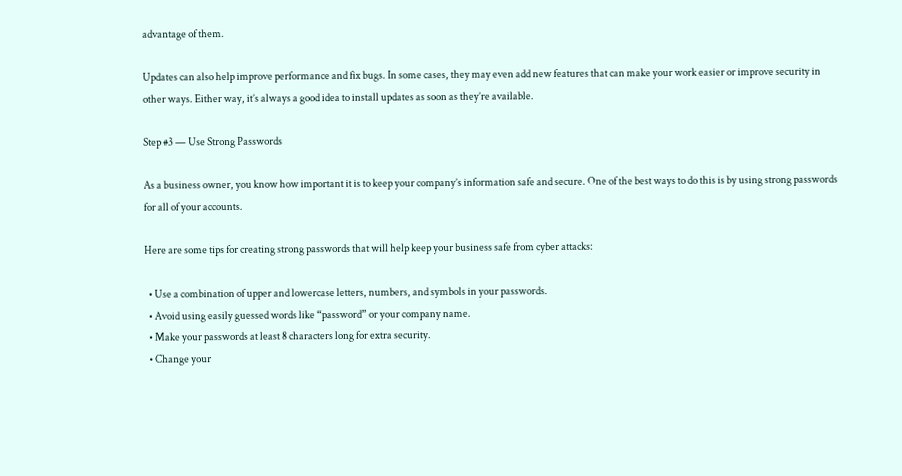advantage of them.

Updates can also help improve performance and fix bugs. In some cases, they may even add new features that can make your work easier or improve security in other ways. Either way, it’s always a good idea to install updates as soon as they’re available.

Step #3 — Use Strong Passwords

As a business owner, you know how important it is to keep your company’s information safe and secure. One of the best ways to do this is by using strong passwords for all of your accounts.

Here are some tips for creating strong passwords that will help keep your business safe from cyber attacks:

  • Use a combination of upper and lowercase letters, numbers, and symbols in your passwords.
  • Avoid using easily guessed words like “password” or your company name.
  • Make your passwords at least 8 characters long for extra security.
  • Change your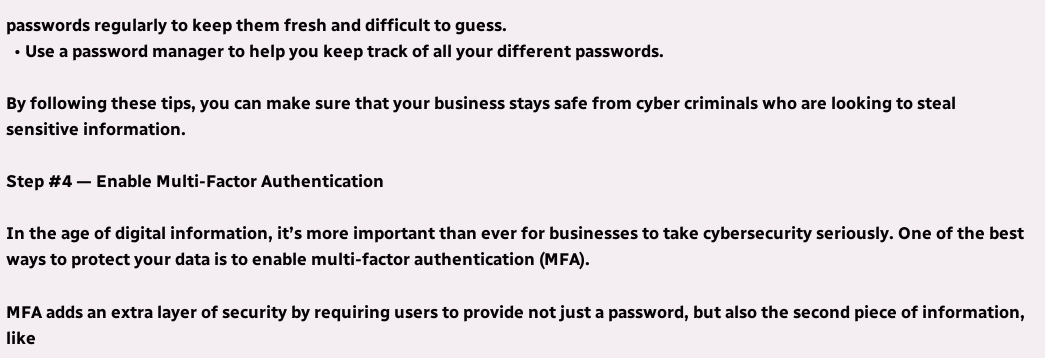passwords regularly to keep them fresh and difficult to guess.
  • Use a password manager to help you keep track of all your different passwords.

By following these tips, you can make sure that your business stays safe from cyber criminals who are looking to steal sensitive information.

Step #4 — Enable Multi-Factor Authentication

In the age of digital information, it’s more important than ever for businesses to take cybersecurity seriously. One of the best ways to protect your data is to enable multi-factor authentication (MFA).

MFA adds an extra layer of security by requiring users to provide not just a password, but also the second piece of information, like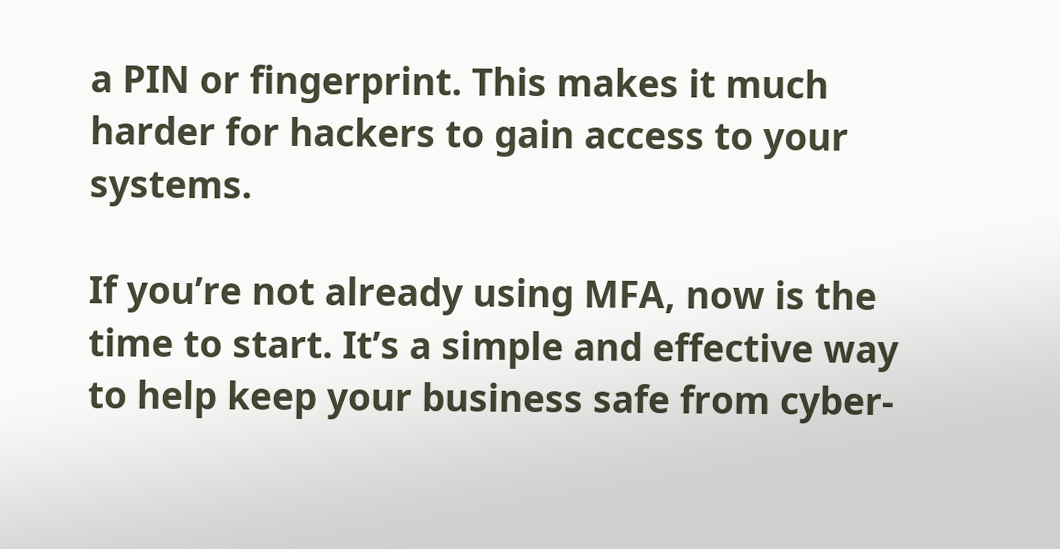a PIN or fingerprint. This makes it much harder for hackers to gain access to your systems.

If you’re not already using MFA, now is the time to start. It’s a simple and effective way to help keep your business safe from cyber-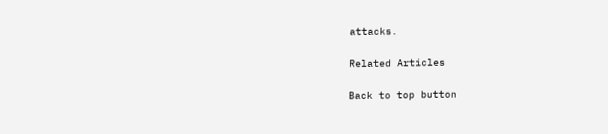attacks.

Related Articles

Back to top button